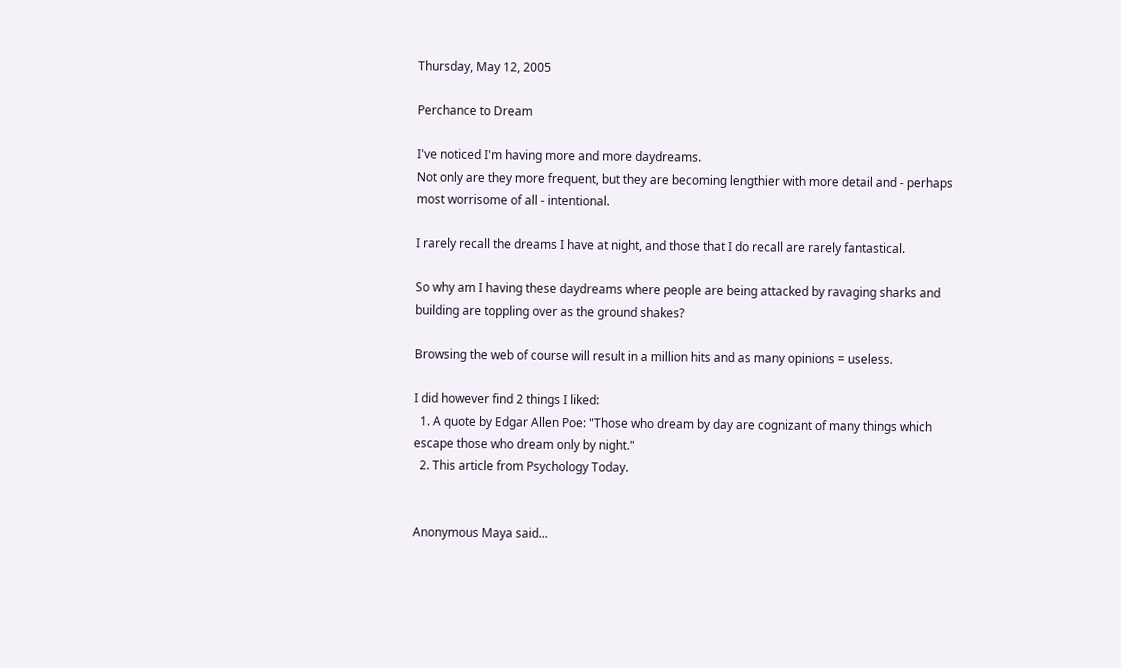Thursday, May 12, 2005

Perchance to Dream

I've noticed I'm having more and more daydreams.
Not only are they more frequent, but they are becoming lengthier with more detail and - perhaps most worrisome of all - intentional.

I rarely recall the dreams I have at night, and those that I do recall are rarely fantastical.

So why am I having these daydreams where people are being attacked by ravaging sharks and building are toppling over as the ground shakes?

Browsing the web of course will result in a million hits and as many opinions = useless.

I did however find 2 things I liked:
  1. A quote by Edgar Allen Poe: "Those who dream by day are cognizant of many things which escape those who dream only by night."
  2. This article from Psychology Today.


Anonymous Maya said...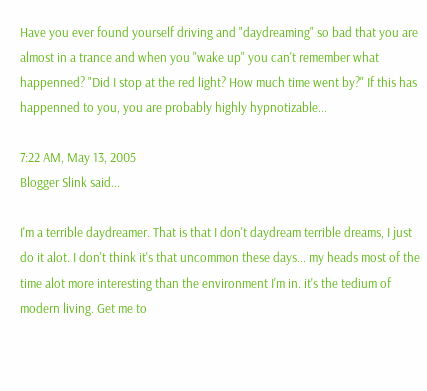Have you ever found yourself driving and "daydreaming" so bad that you are almost in a trance and when you "wake up" you can't remember what happenned? "Did I stop at the red light? How much time went by?" If this has happenned to you, you are probably highly hypnotizable...

7:22 AM, May 13, 2005
Blogger Slink said...

I'm a terrible daydreamer. That is that I don't daydream terrible dreams, I just do it alot. I don't think it's that uncommon these days... my heads most of the time alot more interesting than the environment I'm in. it's the tedium of modern living. Get me to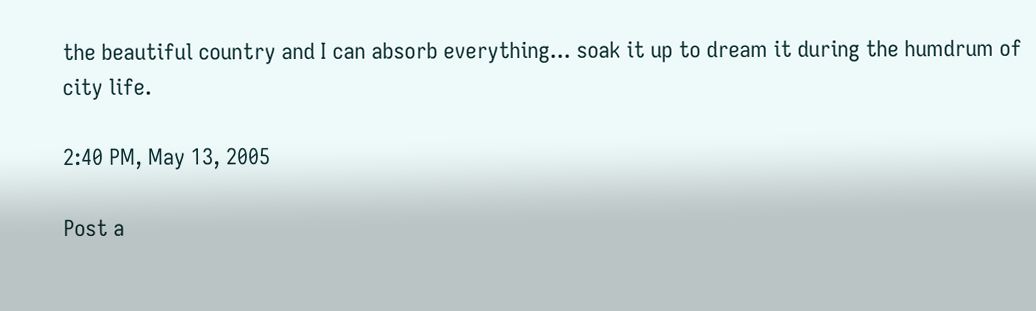the beautiful country and I can absorb everything... soak it up to dream it during the humdrum of city life.

2:40 PM, May 13, 2005

Post a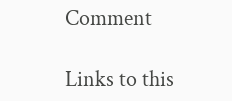Comment

Links to this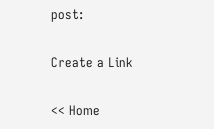post:

Create a Link

<< Home